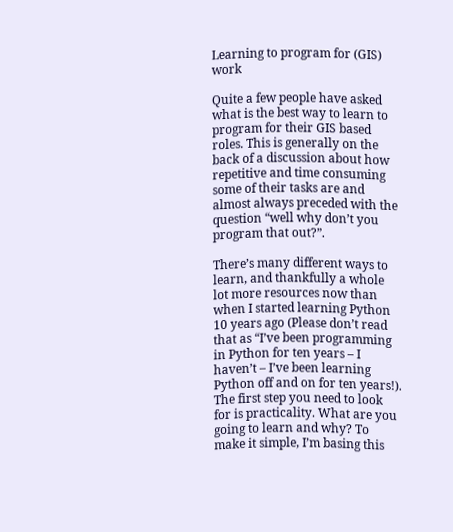Learning to program for (GIS) work

Quite a few people have asked what is the best way to learn to program for their GIS based roles. This is generally on the back of a discussion about how repetitive and time consuming some of their tasks are and almost always preceded with the question “well why don’t you program that out?”.

There’s many different ways to learn, and thankfully a whole lot more resources now than when I started learning Python 10 years ago (Please don’t read that as “I’ve been programming in Python for ten years – I haven’t – I’ve been learning Python off and on for ten years!). The first step you need to look for is practicality. What are you going to learn and why? To make it simple, I’m basing this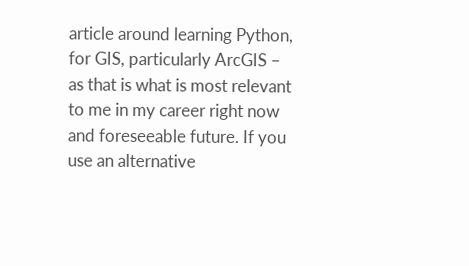article around learning Python, for GIS, particularly ArcGIS – as that is what is most relevant to me in my career right now and foreseeable future. If you use an alternative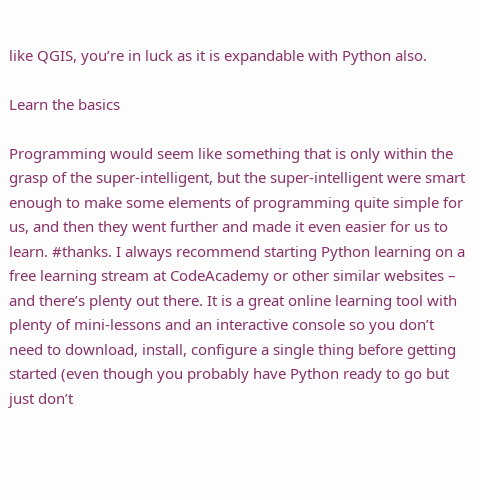like QGIS, you’re in luck as it is expandable with Python also.

Learn the basics

Programming would seem like something that is only within the grasp of the super-intelligent, but the super-intelligent were smart enough to make some elements of programming quite simple for us, and then they went further and made it even easier for us to learn. #thanks. I always recommend starting Python learning on a free learning stream at CodeAcademy or other similar websites – and there’s plenty out there. It is a great online learning tool with plenty of mini-lessons and an interactive console so you don’t need to download, install, configure a single thing before getting started (even though you probably have Python ready to go but just don’t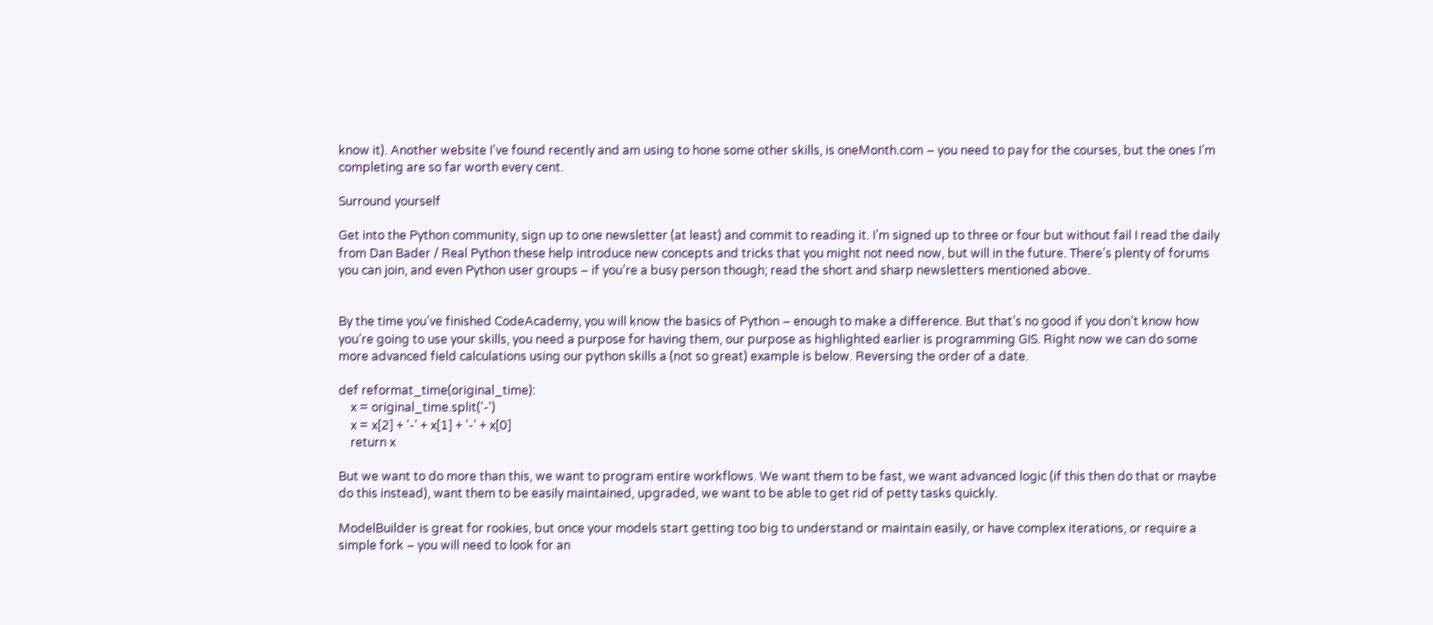know it). Another website I’ve found recently and am using to hone some other skills, is oneMonth.com – you need to pay for the courses, but the ones I’m completing are so far worth every cent.

Surround yourself

Get into the Python community, sign up to one newsletter (at least) and commit to reading it. I’m signed up to three or four but without fail I read the daily from Dan Bader / Real Python these help introduce new concepts and tricks that you might not need now, but will in the future. There’s plenty of forums you can join, and even Python user groups – if you’re a busy person though; read the short and sharp newsletters mentioned above.


By the time you’ve finished CodeAcademy, you will know the basics of Python – enough to make a difference. But that’s no good if you don’t know how you’re going to use your skills, you need a purpose for having them, our purpose as highlighted earlier is programming GIS. Right now we can do some more advanced field calculations using our python skills a (not so great) example is below. Reversing the order of a date.

def reformat_time(original_time):
    x = original_time.split('-')
    x = x[2] + '-' + x[1] + '-' + x[0]
    return x

But we want to do more than this, we want to program entire workflows. We want them to be fast, we want advanced logic (if this then do that or maybe do this instead), want them to be easily maintained, upgraded, we want to be able to get rid of petty tasks quickly.

ModelBuilder is great for rookies, but once your models start getting too big to understand or maintain easily, or have complex iterations, or require a simple fork – you will need to look for an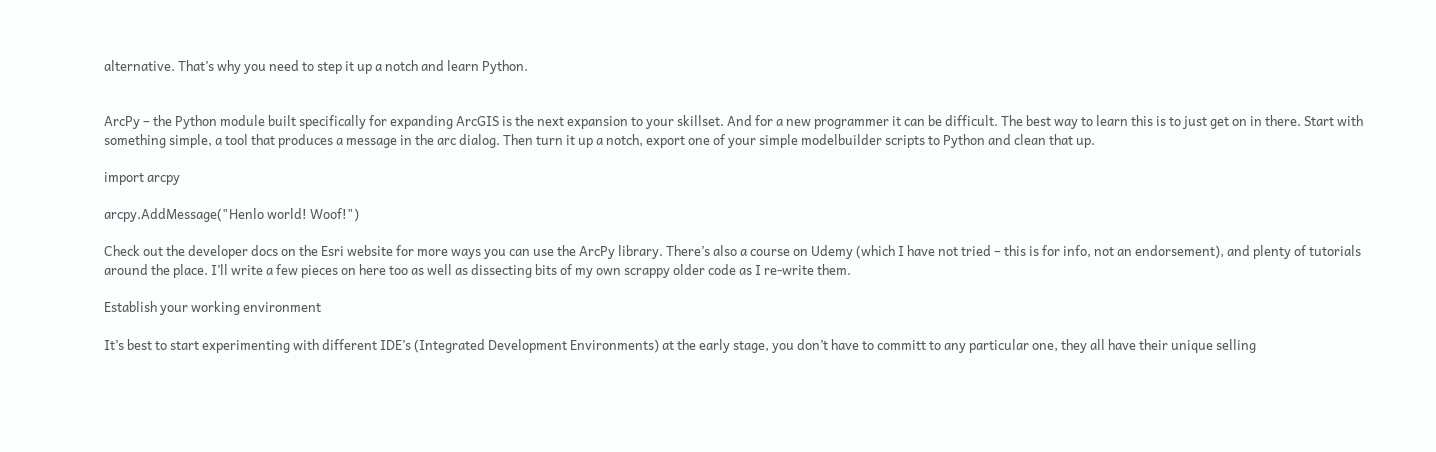alternative. That’s why you need to step it up a notch and learn Python.


ArcPy – the Python module built specifically for expanding ArcGIS is the next expansion to your skillset. And for a new programmer it can be difficult. The best way to learn this is to just get on in there. Start with something simple, a tool that produces a message in the arc dialog. Then turn it up a notch, export one of your simple modelbuilder scripts to Python and clean that up.

import arcpy

arcpy.AddMessage("Henlo world! Woof!")

Check out the developer docs on the Esri website for more ways you can use the ArcPy library. There’s also a course on Udemy (which I have not tried – this is for info, not an endorsement), and plenty of tutorials around the place. I’ll write a few pieces on here too as well as dissecting bits of my own scrappy older code as I re-write them.

Establish your working environment

It’s best to start experimenting with different IDE’s (Integrated Development Environments) at the early stage, you don’t have to committ to any particular one, they all have their unique selling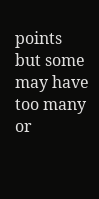points but some may have too many or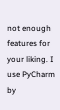not enough features for your liking. I use PyCharm by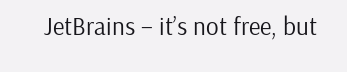JetBrains – it’s not free, but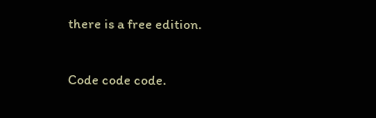there is a free edition.

Code code code.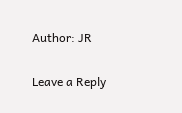Author: JR

Leave a Reply